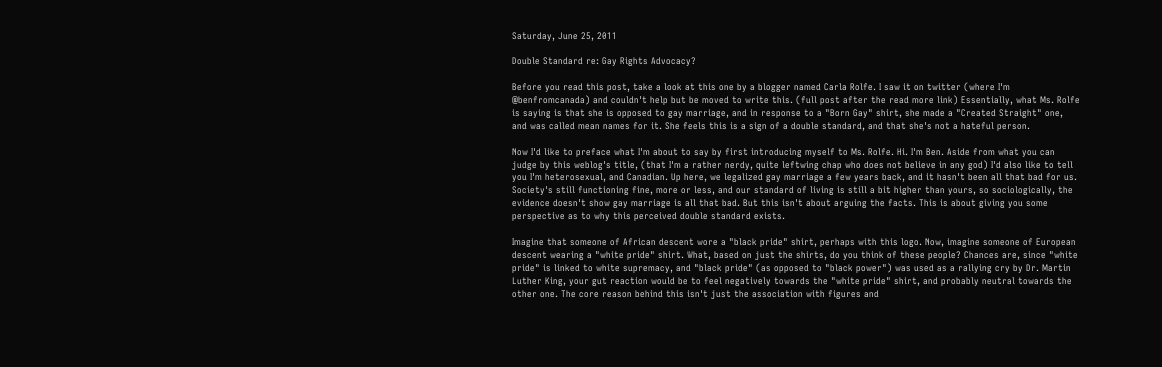Saturday, June 25, 2011

Double Standard re: Gay Rights Advocacy?

Before you read this post, take a look at this one by a blogger named Carla Rolfe. I saw it on twitter (where I'm @benfromcanada) and couldn't help but be moved to write this. (full post after the read more link) Essentially, what Ms. Rolfe is saying is that she is opposed to gay marriage, and in response to a "Born Gay" shirt, she made a "Created Straight" one, and was called mean names for it. She feels this is a sign of a double standard, and that she's not a hateful person.

Now I'd like to preface what I'm about to say by first introducing myself to Ms. Rolfe. Hi. I'm Ben. Aside from what you can judge by this weblog's title, (that I'm a rather nerdy, quite leftwing chap who does not believe in any god) I'd also like to tell you I'm heterosexual, and Canadian. Up here, we legalized gay marriage a few years back, and it hasn't been all that bad for us. Society's still functioning fine, more or less, and our standard of living is still a bit higher than yours, so sociologically, the evidence doesn't show gay marriage is all that bad. But this isn't about arguing the facts. This is about giving you some perspective as to why this perceived double standard exists.

Imagine that someone of African descent wore a "black pride" shirt, perhaps with this logo. Now, imagine someone of European descent wearing a "white pride" shirt. What, based on just the shirts, do you think of these people? Chances are, since "white pride" is linked to white supremacy, and "black pride" (as opposed to "black power") was used as a rallying cry by Dr. Martin Luther King, your gut reaction would be to feel negatively towards the "white pride" shirt, and probably neutral towards the other one. The core reason behind this isn't just the association with figures and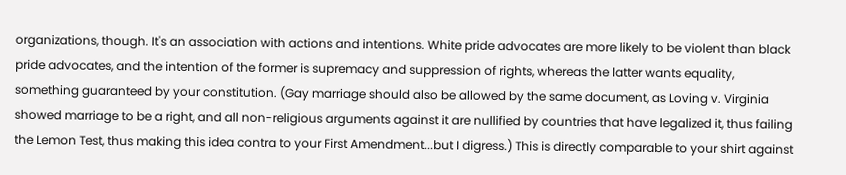organizations, though. It's an association with actions and intentions. White pride advocates are more likely to be violent than black pride advocates, and the intention of the former is supremacy and suppression of rights, whereas the latter wants equality, something guaranteed by your constitution. (Gay marriage should also be allowed by the same document, as Loving v. Virginia showed marriage to be a right, and all non-religious arguments against it are nullified by countries that have legalized it, thus failing the Lemon Test, thus making this idea contra to your First Amendment...but I digress.) This is directly comparable to your shirt against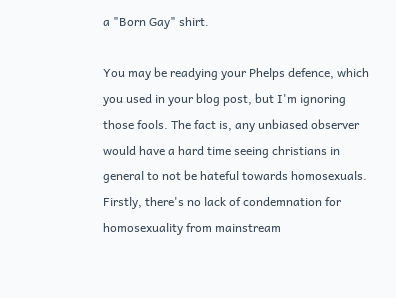a "Born Gay" shirt.

You may be readying your Phelps defence, which you used in your blog post, but I'm ignoring those fools. The fact is, any unbiased observer would have a hard time seeing christians in general to not be hateful towards homosexuals. Firstly, there's no lack of condemnation for homosexuality from mainstream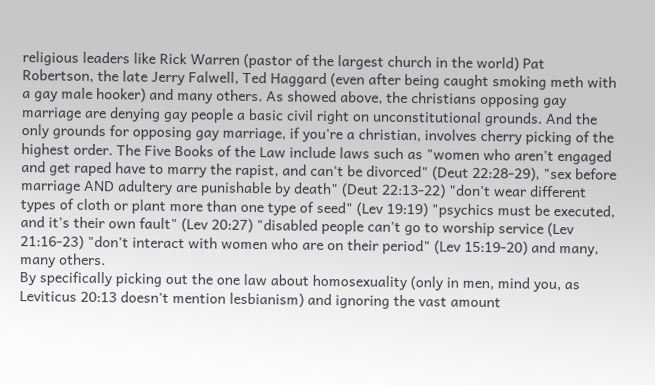religious leaders like Rick Warren (pastor of the largest church in the world) Pat Robertson, the late Jerry Falwell, Ted Haggard (even after being caught smoking meth with a gay male hooker) and many others. As showed above, the christians opposing gay marriage are denying gay people a basic civil right on unconstitutional grounds. And the only grounds for opposing gay marriage, if you're a christian, involves cherry picking of the highest order. The Five Books of the Law include laws such as "women who aren't engaged and get raped have to marry the rapist, and can't be divorced" (Deut 22:28-29), "sex before marriage AND adultery are punishable by death" (Deut 22:13-22) "don't wear different types of cloth or plant more than one type of seed" (Lev 19:19) "psychics must be executed, and it's their own fault" (Lev 20:27) "disabled people can't go to worship service (Lev 21:16-23) "don't interact with women who are on their period" (Lev 15:19-20) and many, many others.
By specifically picking out the one law about homosexuality (only in men, mind you, as Leviticus 20:13 doesn't mention lesbianism) and ignoring the vast amount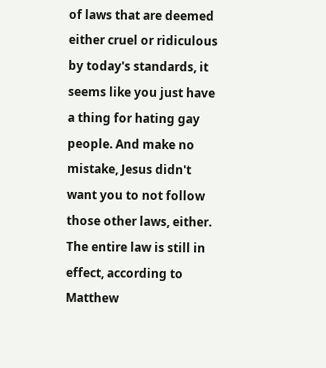of laws that are deemed either cruel or ridiculous by today's standards, it seems like you just have a thing for hating gay people. And make no mistake, Jesus didn't want you to not follow those other laws, either. The entire law is still in effect, according to Matthew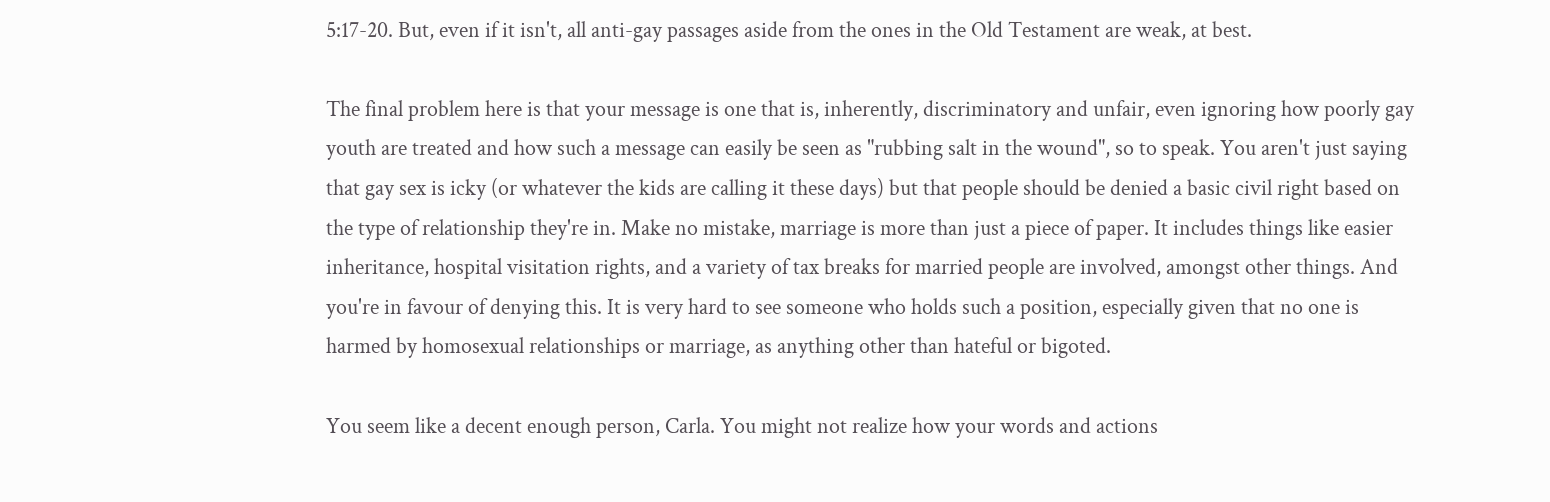5:17-20. But, even if it isn't, all anti-gay passages aside from the ones in the Old Testament are weak, at best.

The final problem here is that your message is one that is, inherently, discriminatory and unfair, even ignoring how poorly gay youth are treated and how such a message can easily be seen as "rubbing salt in the wound", so to speak. You aren't just saying that gay sex is icky (or whatever the kids are calling it these days) but that people should be denied a basic civil right based on the type of relationship they're in. Make no mistake, marriage is more than just a piece of paper. It includes things like easier inheritance, hospital visitation rights, and a variety of tax breaks for married people are involved, amongst other things. And you're in favour of denying this. It is very hard to see someone who holds such a position, especially given that no one is harmed by homosexual relationships or marriage, as anything other than hateful or bigoted.

You seem like a decent enough person, Carla. You might not realize how your words and actions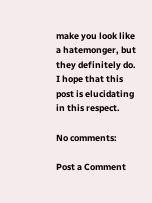make you look like a hatemonger, but they definitely do. I hope that this post is elucidating in this respect.

No comments:

Post a Comment